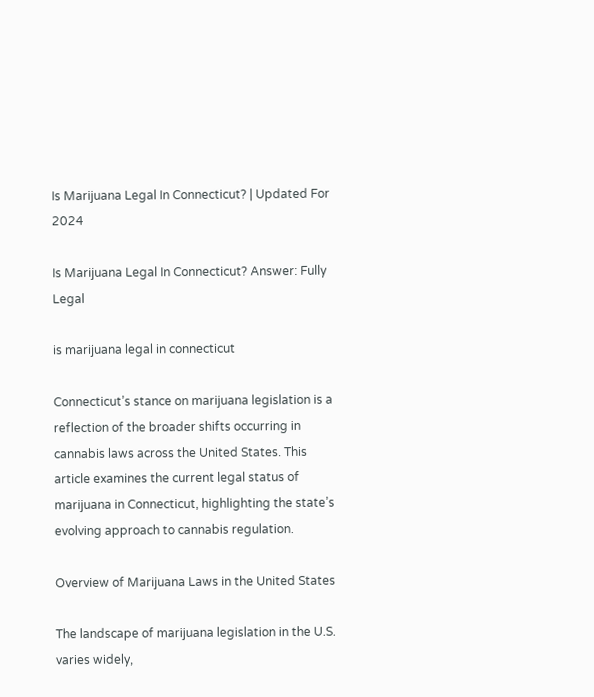Is Marijuana Legal In Connecticut? | Updated For 2024

Is Marijuana Legal In Connecticut? Answer: Fully Legal

is marijuana legal in connecticut

Connecticut’s stance on marijuana legislation is a reflection of the broader shifts occurring in cannabis laws across the United States. This article examines the current legal status of marijuana in Connecticut, highlighting the state’s evolving approach to cannabis regulation.

Overview of Marijuana Laws in the United States

The landscape of marijuana legislation in the U.S. varies widely,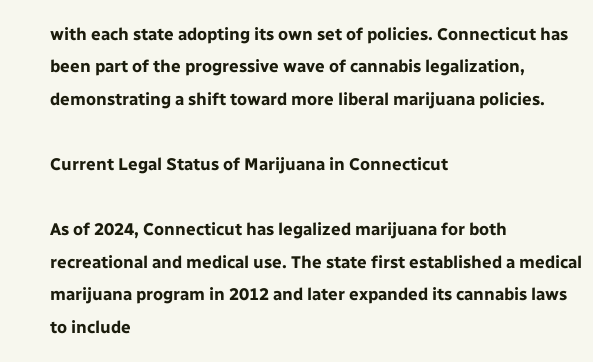with each state adopting its own set of policies. Connecticut has been part of the progressive wave of cannabis legalization, demonstrating a shift toward more liberal marijuana policies.

Current Legal Status of Marijuana in Connecticut

As of 2024, Connecticut has legalized marijuana for both recreational and medical use. The state first established a medical marijuana program in 2012 and later expanded its cannabis laws to include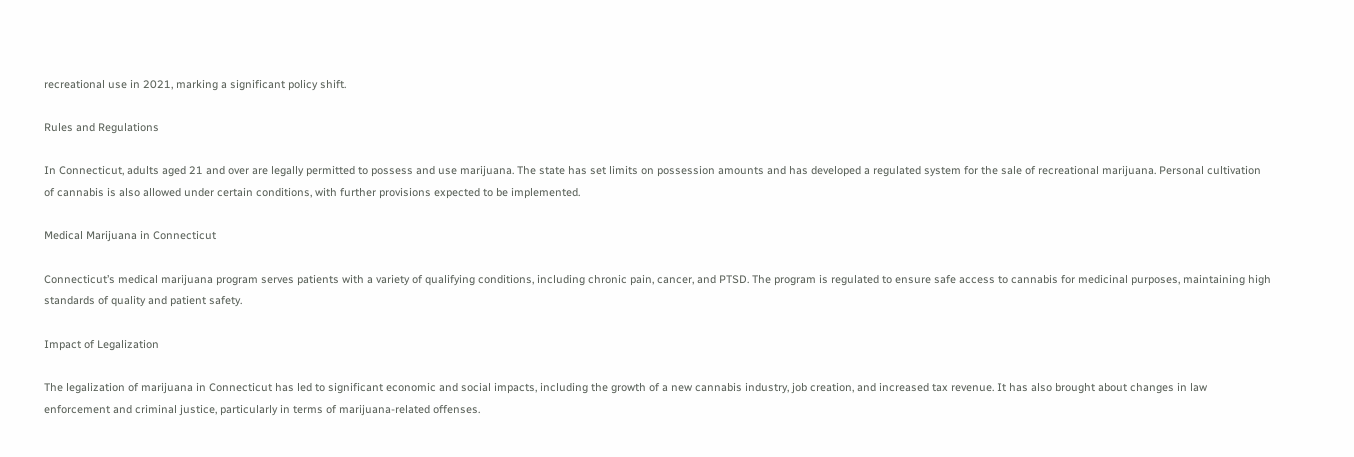recreational use in 2021, marking a significant policy shift.

Rules and Regulations

In Connecticut, adults aged 21 and over are legally permitted to possess and use marijuana. The state has set limits on possession amounts and has developed a regulated system for the sale of recreational marijuana. Personal cultivation of cannabis is also allowed under certain conditions, with further provisions expected to be implemented.

Medical Marijuana in Connecticut

Connecticut’s medical marijuana program serves patients with a variety of qualifying conditions, including chronic pain, cancer, and PTSD. The program is regulated to ensure safe access to cannabis for medicinal purposes, maintaining high standards of quality and patient safety.

Impact of Legalization

The legalization of marijuana in Connecticut has led to significant economic and social impacts, including the growth of a new cannabis industry, job creation, and increased tax revenue. It has also brought about changes in law enforcement and criminal justice, particularly in terms of marijuana-related offenses.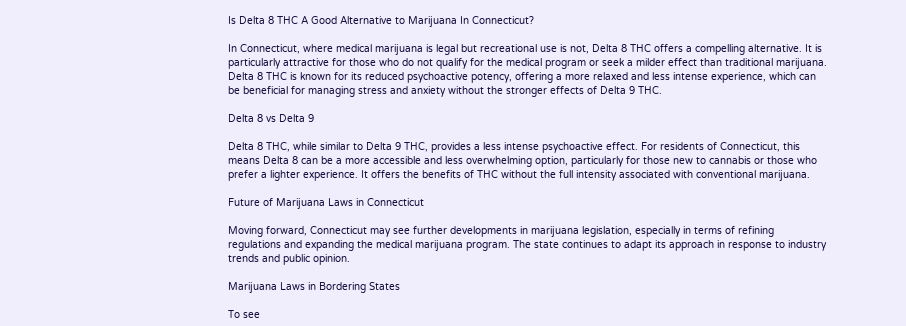Is Delta 8 THC A Good Alternative to Marijuana In Connecticut?

In Connecticut, where medical marijuana is legal but recreational use is not, Delta 8 THC offers a compelling alternative. It is particularly attractive for those who do not qualify for the medical program or seek a milder effect than traditional marijuana. Delta 8 THC is known for its reduced psychoactive potency, offering a more relaxed and less intense experience, which can be beneficial for managing stress and anxiety without the stronger effects of Delta 9 THC.

Delta 8 vs Delta 9

Delta 8 THC, while similar to Delta 9 THC, provides a less intense psychoactive effect. For residents of Connecticut, this means Delta 8 can be a more accessible and less overwhelming option, particularly for those new to cannabis or those who prefer a lighter experience. It offers the benefits of THC without the full intensity associated with conventional marijuana.

Future of Marijuana Laws in Connecticut

Moving forward, Connecticut may see further developments in marijuana legislation, especially in terms of refining regulations and expanding the medical marijuana program. The state continues to adapt its approach in response to industry trends and public opinion.

Marijuana Laws in Bordering States

To see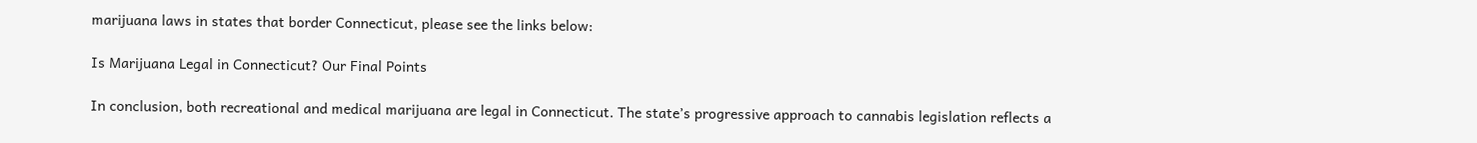marijuana laws in states that border Connecticut, please see the links below:

Is Marijuana Legal in Connecticut? Our Final Points

In conclusion, both recreational and medical marijuana are legal in Connecticut. The state’s progressive approach to cannabis legislation reflects a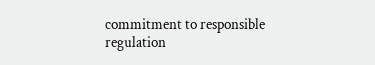commitment to responsible regulation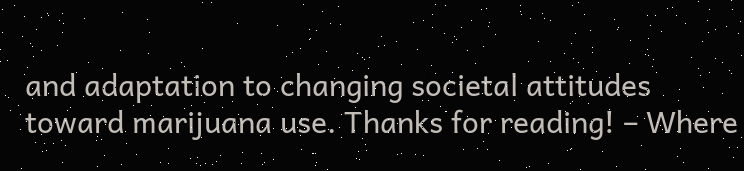and adaptation to changing societal attitudes toward marijuana use. Thanks for reading! – Where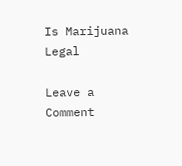Is Marijuana Legal

Leave a Comment